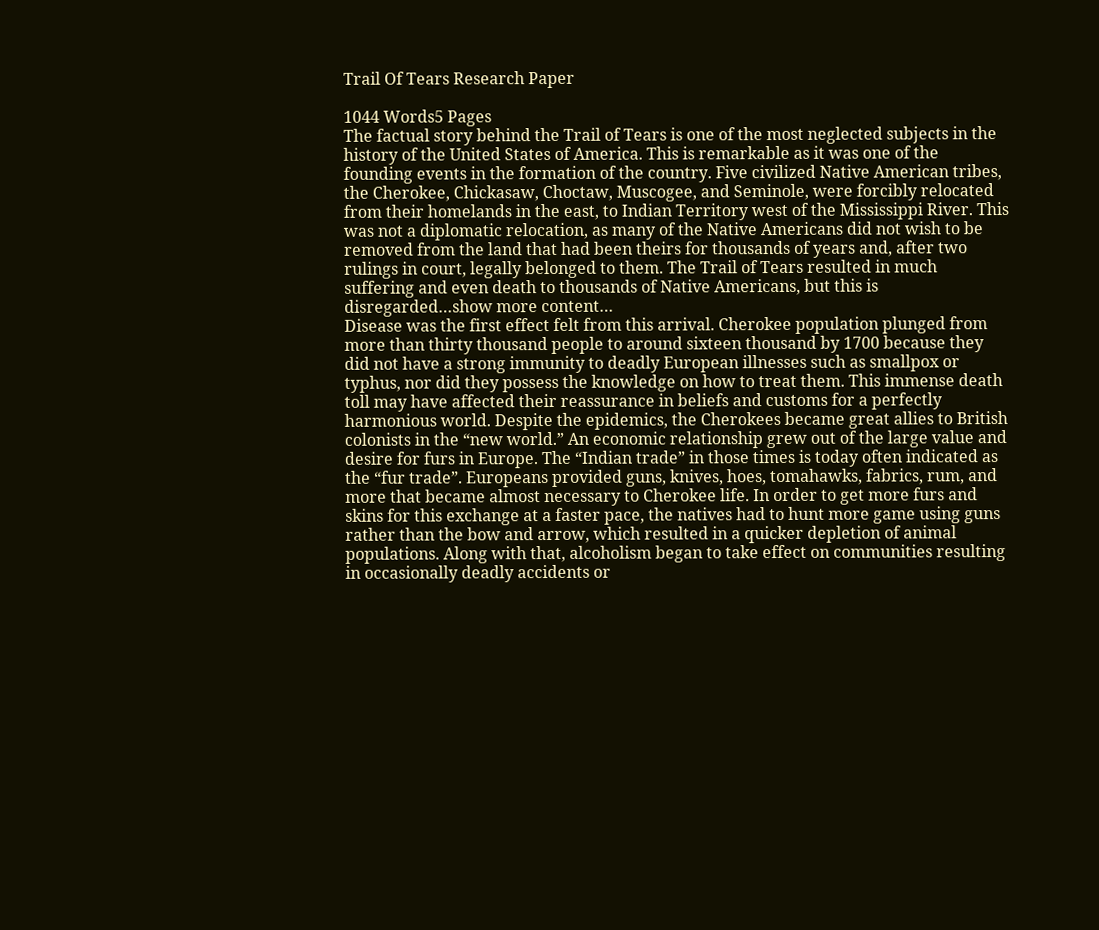Trail Of Tears Research Paper

1044 Words5 Pages
The factual story behind the Trail of Tears is one of the most neglected subjects in the history of the United States of America. This is remarkable as it was one of the founding events in the formation of the country. Five civilized Native American tribes, the Cherokee, Chickasaw, Choctaw, Muscogee, and Seminole, were forcibly relocated from their homelands in the east, to Indian Territory west of the Mississippi River. This was not a diplomatic relocation, as many of the Native Americans did not wish to be removed from the land that had been theirs for thousands of years and, after two rulings in court, legally belonged to them. The Trail of Tears resulted in much suffering and even death to thousands of Native Americans, but this is disregarded…show more content…
Disease was the first effect felt from this arrival. Cherokee population plunged from more than thirty thousand people to around sixteen thousand by 1700 because they did not have a strong immunity to deadly European illnesses such as smallpox or typhus, nor did they possess the knowledge on how to treat them. This immense death toll may have affected their reassurance in beliefs and customs for a perfectly harmonious world. Despite the epidemics, the Cherokees became great allies to British colonists in the “new world.” An economic relationship grew out of the large value and desire for furs in Europe. The “Indian trade” in those times is today often indicated as the “fur trade”. Europeans provided guns, knives, hoes, tomahawks, fabrics, rum, and more that became almost necessary to Cherokee life. In order to get more furs and skins for this exchange at a faster pace, the natives had to hunt more game using guns rather than the bow and arrow, which resulted in a quicker depletion of animal populations. Along with that, alcoholism began to take effect on communities resulting in occasionally deadly accidents or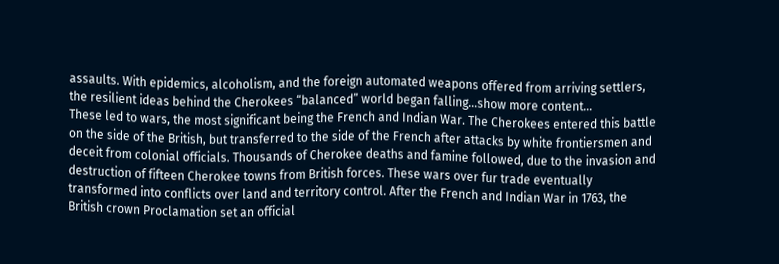assaults. With epidemics, alcoholism, and the foreign automated weapons offered from arriving settlers, the resilient ideas behind the Cherokees “balanced” world began falling…show more content…
These led to wars, the most significant being the French and Indian War. The Cherokees entered this battle on the side of the British, but transferred to the side of the French after attacks by white frontiersmen and deceit from colonial officials. Thousands of Cherokee deaths and famine followed, due to the invasion and destruction of fifteen Cherokee towns from British forces. These wars over fur trade eventually transformed into conflicts over land and territory control. After the French and Indian War in 1763, the British crown Proclamation set an official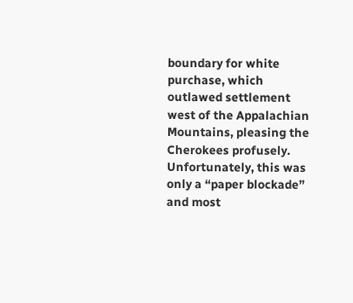boundary for white purchase, which outlawed settlement west of the Appalachian Mountains, pleasing the Cherokees profusely. Unfortunately, this was only a “paper blockade” and most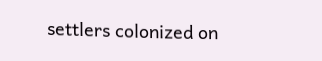settlers colonized on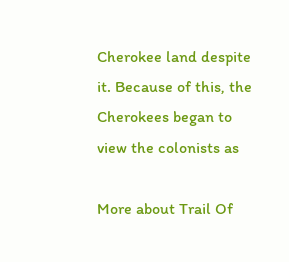Cherokee land despite it. Because of this, the Cherokees began to view the colonists as

More about Trail Of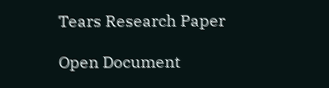Tears Research Paper

Open Document